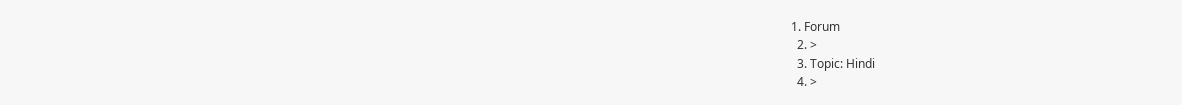1. Forum
  2. >
  3. Topic: Hindi
  4. >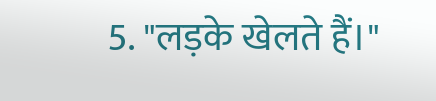5. "लड़के खेलते हैं।"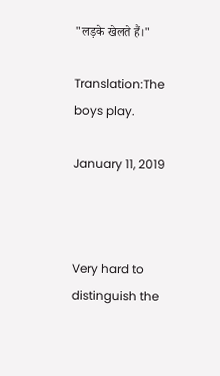"लड़के खेलते हैं।"

Translation:The boys play.

January 11, 2019



Very hard to distinguish the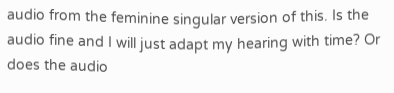audio from the feminine singular version of this. Is the audio fine and I will just adapt my hearing with time? Or does the audio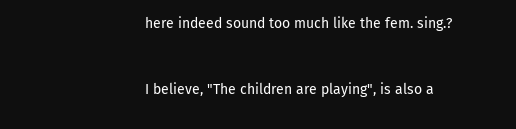here indeed sound too much like the fem. sing.?


I believe, "The children are playing", is also a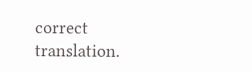correct translation.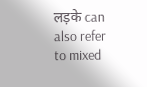लड़के can also refer to mixed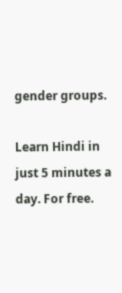gender groups.

Learn Hindi in just 5 minutes a day. For free.